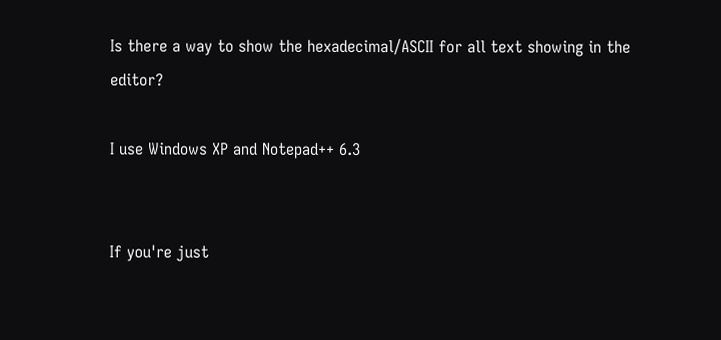Is there a way to show the hexadecimal/ASCII for all text showing in the editor?

I use Windows XP and Notepad++ 6.3


If you're just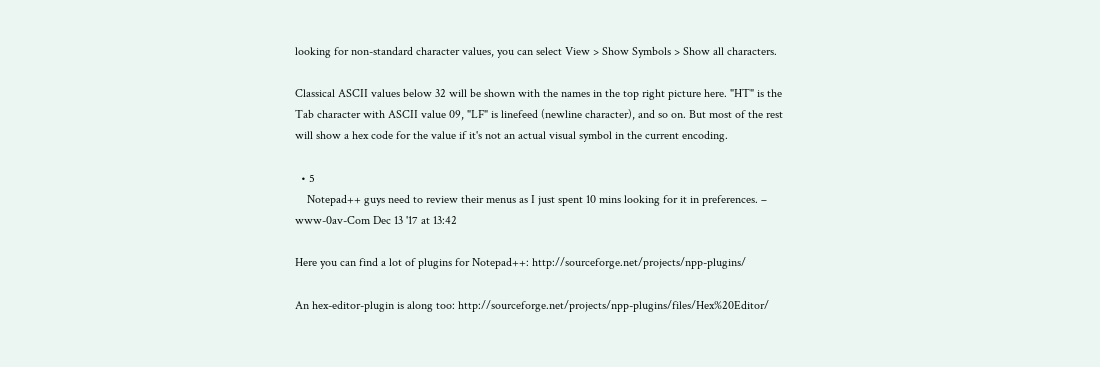looking for non-standard character values, you can select View > Show Symbols > Show all characters.

Classical ASCII values below 32 will be shown with the names in the top right picture here. "HT" is the Tab character with ASCII value 09, "LF" is linefeed (newline character), and so on. But most of the rest will show a hex code for the value if it's not an actual visual symbol in the current encoding.

  • 5
    Notepad++ guys need to review their menus as I just spent 10 mins looking for it in preferences. – www-0av-Com Dec 13 '17 at 13:42

Here you can find a lot of plugins for Notepad++: http://sourceforge.net/projects/npp-plugins/

An hex-editor-plugin is along too: http://sourceforge.net/projects/npp-plugins/files/Hex%20Editor/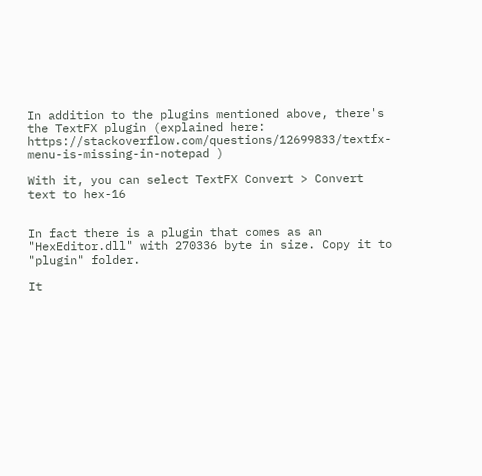In addition to the plugins mentioned above, there's the TextFX plugin (explained here: https://stackoverflow.com/questions/12699833/textfx-menu-is-missing-in-notepad )

With it, you can select TextFX Convert > Convert text to hex-16


In fact there is a plugin that comes as an "HexEditor.dll" with 270336 byte in size. Copy it to "plugin" folder.

It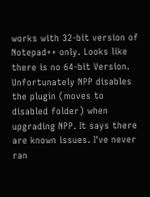works with 32-bit version of Notepad++ only. Looks like there is no 64-bit Version. Unfortunately NPP disables the plugin (moves to disabled folder) when upgrading NPP. It says there are known issues. I've never ran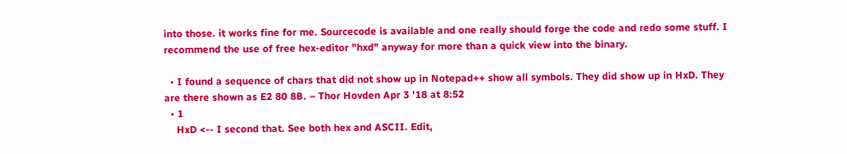into those. it works fine for me. Sourcecode is available and one really should forge the code and redo some stuff. I recommend the use of free hex-editor "hxd" anyway for more than a quick view into the binary.

  • I found a sequence of chars that did not show up in Notepad++ show all symbols. They did show up in HxD. They are there shown as E2 80 8B. – Thor Hovden Apr 3 '18 at 8:52
  • 1
    HxD <-- I second that. See both hex and ASCII. Edit,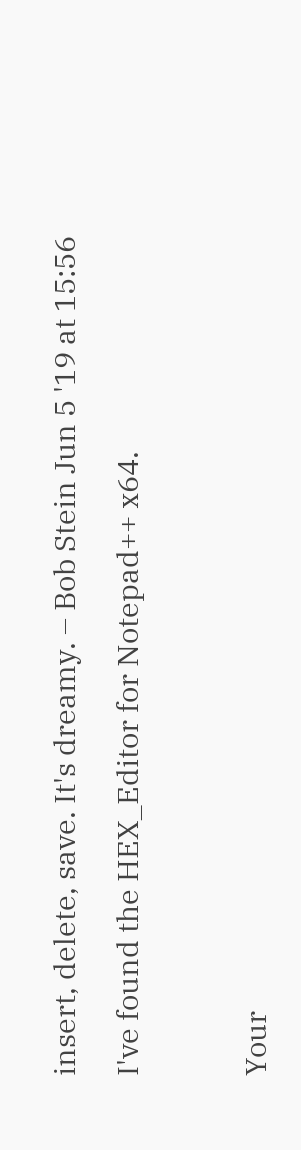insert, delete, save. It's dreamy. – Bob Stein Jun 5 '19 at 15:56

I've found the HEX_Editor for Notepad++ x64.



Your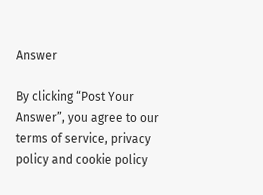Answer

By clicking “Post Your Answer”, you agree to our terms of service, privacy policy and cookie policy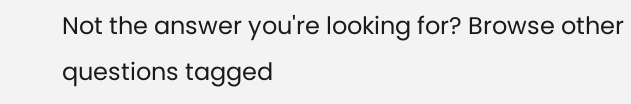Not the answer you're looking for? Browse other questions tagged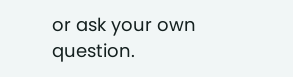or ask your own question.